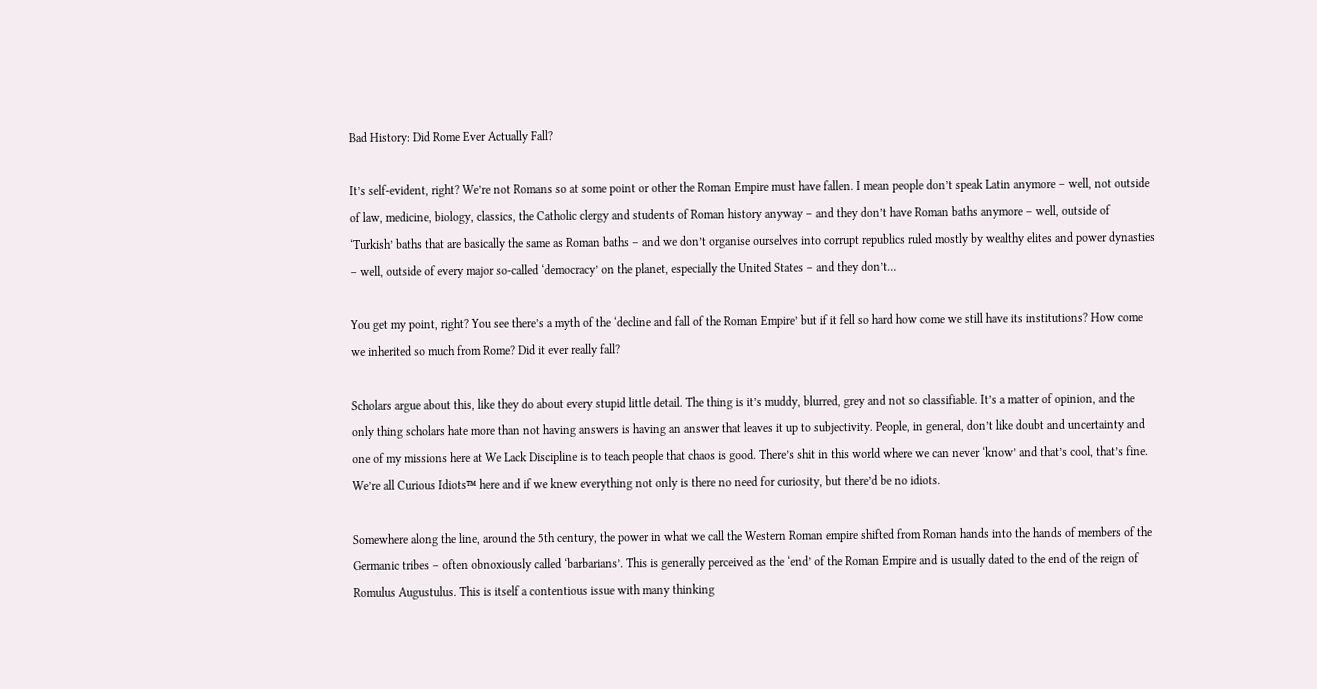Bad History: Did Rome Ever Actually Fall?

It’s self-evident, right? We’re not Romans so at some point or other the Roman Empire must have fallen. I mean people don’t speak Latin anymore – well, not outside of law, medicine, biology, classics, the Catholic clergy and students of Roman history anyway – and they don’t have Roman baths anymore – well, outside of ‘Turkish’ baths that are basically the same as Roman baths – and we don’t organise ourselves into corrupt republics ruled mostly by wealthy elites and power dynasties – well, outside of every major so-called ‘democracy’ on the planet, especially the United States – and they don’t…

You get my point, right? You see there’s a myth of the ‘decline and fall of the Roman Empire’ but if it fell so hard how come we still have its institutions? How come we inherited so much from Rome? Did it ever really fall?

Scholars argue about this, like they do about every stupid little detail. The thing is it’s muddy, blurred, grey and not so classifiable. It’s a matter of opinion, and the only thing scholars hate more than not having answers is having an answer that leaves it up to subjectivity. People, in general, don’t like doubt and uncertainty and one of my missions here at We Lack Discipline is to teach people that chaos is good. There’s shit in this world where we can never ‘know’ and that’s cool, that’s fine. We’re all Curious Idiots™ here and if we knew everything not only is there no need for curiosity, but there’d be no idiots.

Somewhere along the line, around the 5th century, the power in what we call the Western Roman empire shifted from Roman hands into the hands of members of the Germanic tribes – often obnoxiously called ‘barbarians’. This is generally perceived as the ‘end’ of the Roman Empire and is usually dated to the end of the reign of Romulus Augustulus. This is itself a contentious issue with many thinking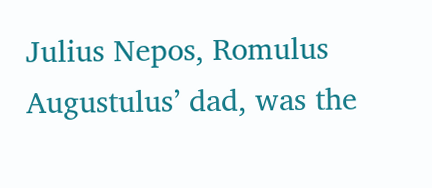Julius Nepos, Romulus Augustulus’ dad, was the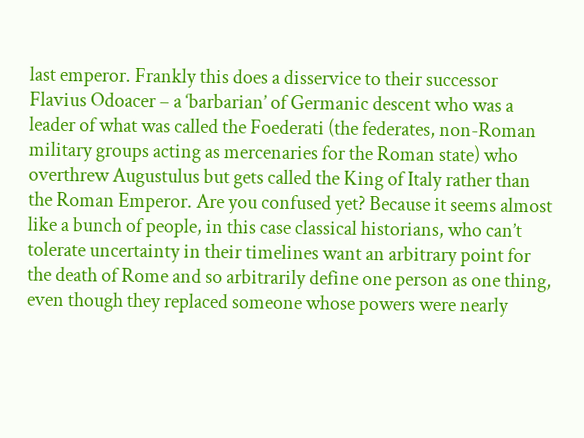last emperor. Frankly this does a disservice to their successor Flavius Odoacer – a ‘barbarian’ of Germanic descent who was a leader of what was called the Foederati (the federates, non-Roman military groups acting as mercenaries for the Roman state) who overthrew Augustulus but gets called the King of Italy rather than the Roman Emperor. Are you confused yet? Because it seems almost like a bunch of people, in this case classical historians, who can’t tolerate uncertainty in their timelines want an arbitrary point for the death of Rome and so arbitrarily define one person as one thing, even though they replaced someone whose powers were nearly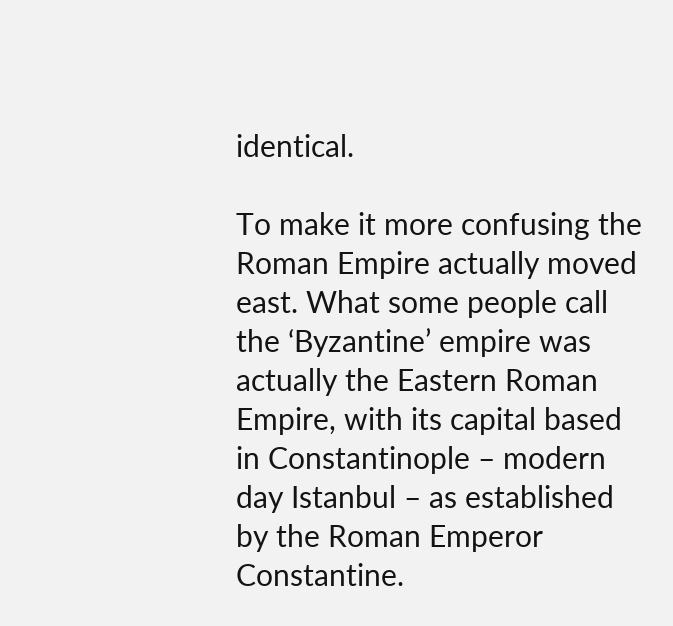identical.

To make it more confusing the Roman Empire actually moved east. What some people call the ‘Byzantine’ empire was actually the Eastern Roman Empire, with its capital based in Constantinople – modern day Istanbul – as established by the Roman Emperor Constantine.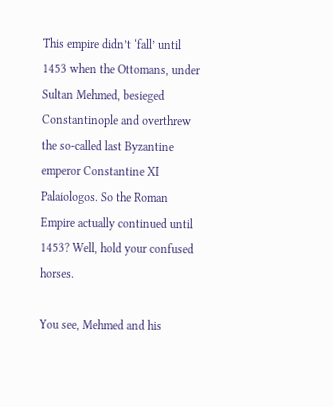This empire didn’t ‘fall’ until 1453 when the Ottomans, under Sultan Mehmed, besieged Constantinople and overthrew the so-called last Byzantine emperor Constantine XI Palaiologos. So the Roman Empire actually continued until 1453? Well, hold your confused horses.

You see, Mehmed and his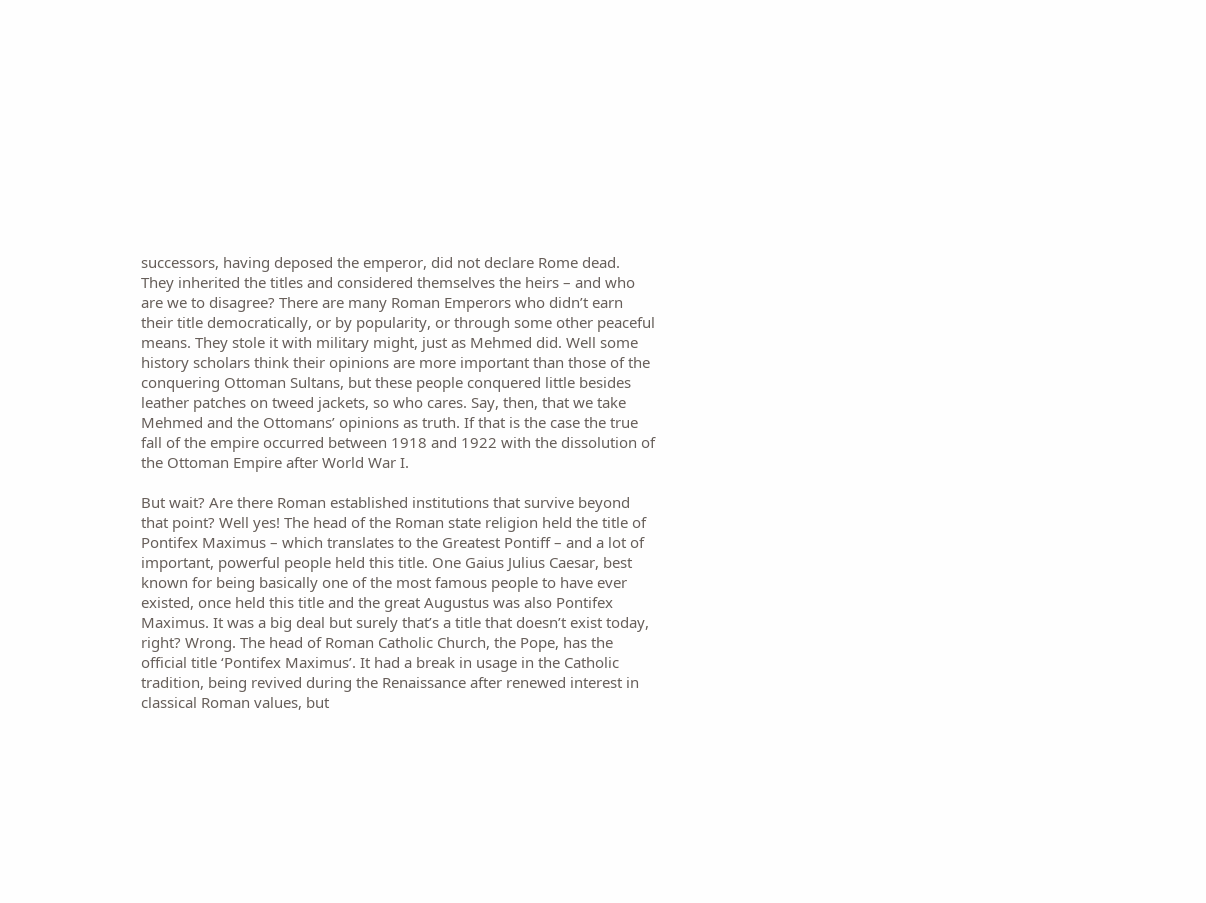successors, having deposed the emperor, did not declare Rome dead. They inherited the titles and considered themselves the heirs – and who are we to disagree? There are many Roman Emperors who didn’t earn their title democratically, or by popularity, or through some other peaceful means. They stole it with military might, just as Mehmed did. Well some history scholars think their opinions are more important than those of the conquering Ottoman Sultans, but these people conquered little besides leather patches on tweed jackets, so who cares. Say, then, that we take Mehmed and the Ottomans’ opinions as truth. If that is the case the true fall of the empire occurred between 1918 and 1922 with the dissolution of the Ottoman Empire after World War I.

But wait? Are there Roman established institutions that survive beyond that point? Well yes! The head of the Roman state religion held the title of Pontifex Maximus – which translates to the Greatest Pontiff – and a lot of important, powerful people held this title. One Gaius Julius Caesar, best known for being basically one of the most famous people to have ever existed, once held this title and the great Augustus was also Pontifex Maximus. It was a big deal but surely that’s a title that doesn’t exist today, right? Wrong. The head of Roman Catholic Church, the Pope, has the official title ‘Pontifex Maximus’. It had a break in usage in the Catholic tradition, being revived during the Renaissance after renewed interest in classical Roman values, but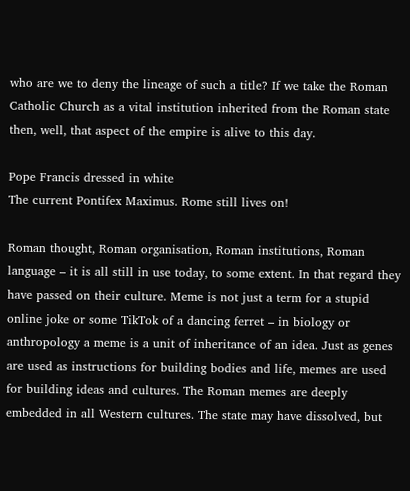who are we to deny the lineage of such a title? If we take the Roman Catholic Church as a vital institution inherited from the Roman state then, well, that aspect of the empire is alive to this day.

Pope Francis dressed in white
The current Pontifex Maximus. Rome still lives on!

Roman thought, Roman organisation, Roman institutions, Roman language – it is all still in use today, to some extent. In that regard they have passed on their culture. Meme is not just a term for a stupid online joke or some TikTok of a dancing ferret – in biology or anthropology a meme is a unit of inheritance of an idea. Just as genes are used as instructions for building bodies and life, memes are used for building ideas and cultures. The Roman memes are deeply embedded in all Western cultures. The state may have dissolved, but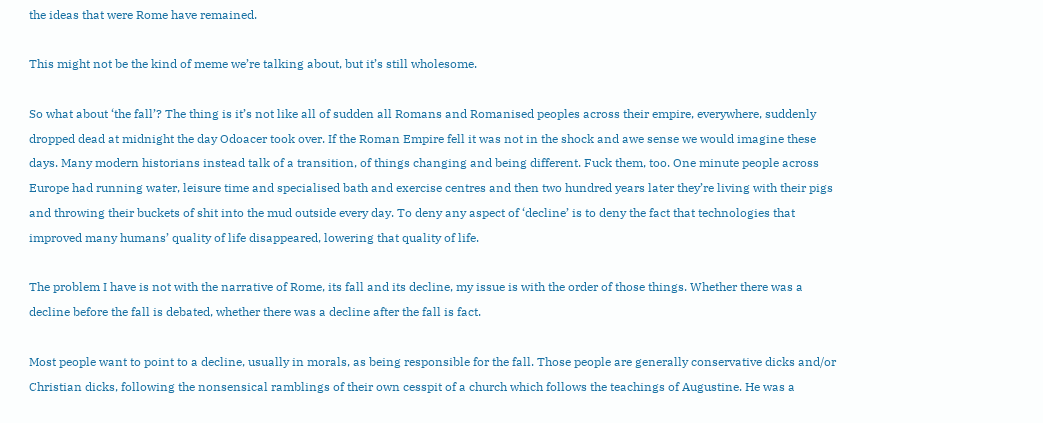the ideas that were Rome have remained.

This might not be the kind of meme we’re talking about, but it’s still wholesome.

So what about ‘the fall’? The thing is it’s not like all of sudden all Romans and Romanised peoples across their empire, everywhere, suddenly dropped dead at midnight the day Odoacer took over. If the Roman Empire fell it was not in the shock and awe sense we would imagine these days. Many modern historians instead talk of a transition, of things changing and being different. Fuck them, too. One minute people across Europe had running water, leisure time and specialised bath and exercise centres and then two hundred years later they’re living with their pigs and throwing their buckets of shit into the mud outside every day. To deny any aspect of ‘decline’ is to deny the fact that technologies that improved many humans’ quality of life disappeared, lowering that quality of life.

The problem I have is not with the narrative of Rome, its fall and its decline, my issue is with the order of those things. Whether there was a decline before the fall is debated, whether there was a decline after the fall is fact.

Most people want to point to a decline, usually in morals, as being responsible for the fall. Those people are generally conservative dicks and/or Christian dicks, following the nonsensical ramblings of their own cesspit of a church which follows the teachings of Augustine. He was a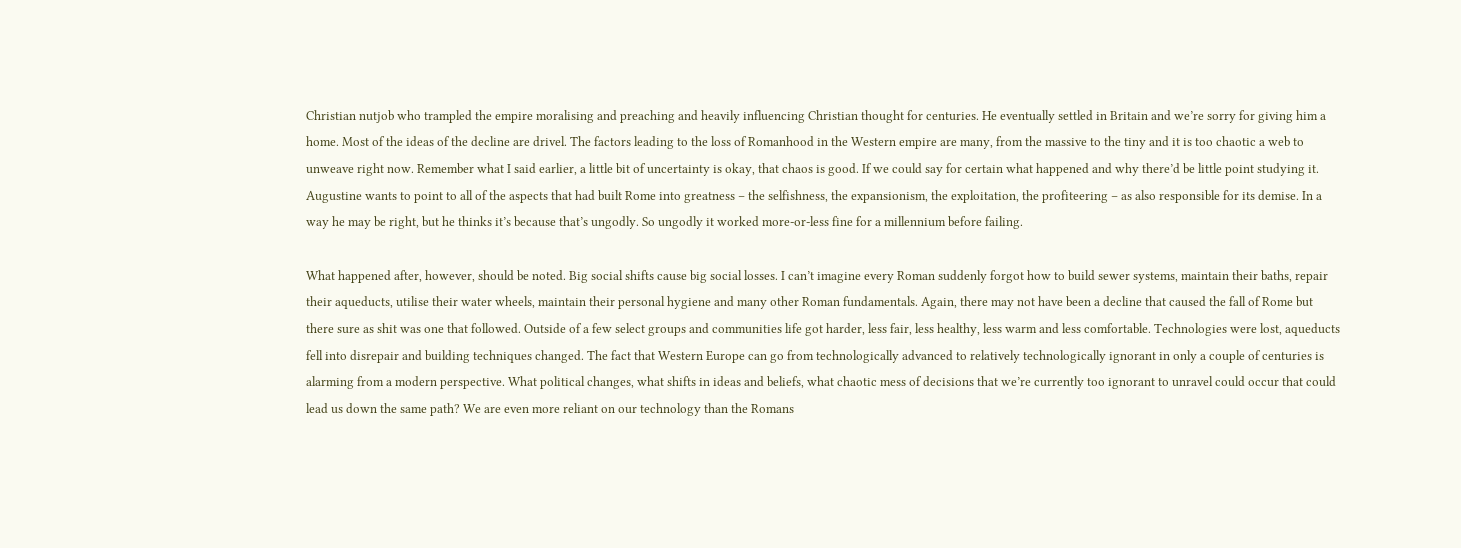Christian nutjob who trampled the empire moralising and preaching and heavily influencing Christian thought for centuries. He eventually settled in Britain and we’re sorry for giving him a home. Most of the ideas of the decline are drivel. The factors leading to the loss of Romanhood in the Western empire are many, from the massive to the tiny and it is too chaotic a web to unweave right now. Remember what I said earlier, a little bit of uncertainty is okay, that chaos is good. If we could say for certain what happened and why there’d be little point studying it.  Augustine wants to point to all of the aspects that had built Rome into greatness – the selfishness, the expansionism, the exploitation, the profiteering – as also responsible for its demise. In a way he may be right, but he thinks it’s because that’s ungodly. So ungodly it worked more-or-less fine for a millennium before failing.

What happened after, however, should be noted. Big social shifts cause big social losses. I can’t imagine every Roman suddenly forgot how to build sewer systems, maintain their baths, repair their aqueducts, utilise their water wheels, maintain their personal hygiene and many other Roman fundamentals. Again, there may not have been a decline that caused the fall of Rome but there sure as shit was one that followed. Outside of a few select groups and communities life got harder, less fair, less healthy, less warm and less comfortable. Technologies were lost, aqueducts fell into disrepair and building techniques changed. The fact that Western Europe can go from technologically advanced to relatively technologically ignorant in only a couple of centuries is alarming from a modern perspective. What political changes, what shifts in ideas and beliefs, what chaotic mess of decisions that we’re currently too ignorant to unravel could occur that could lead us down the same path? We are even more reliant on our technology than the Romans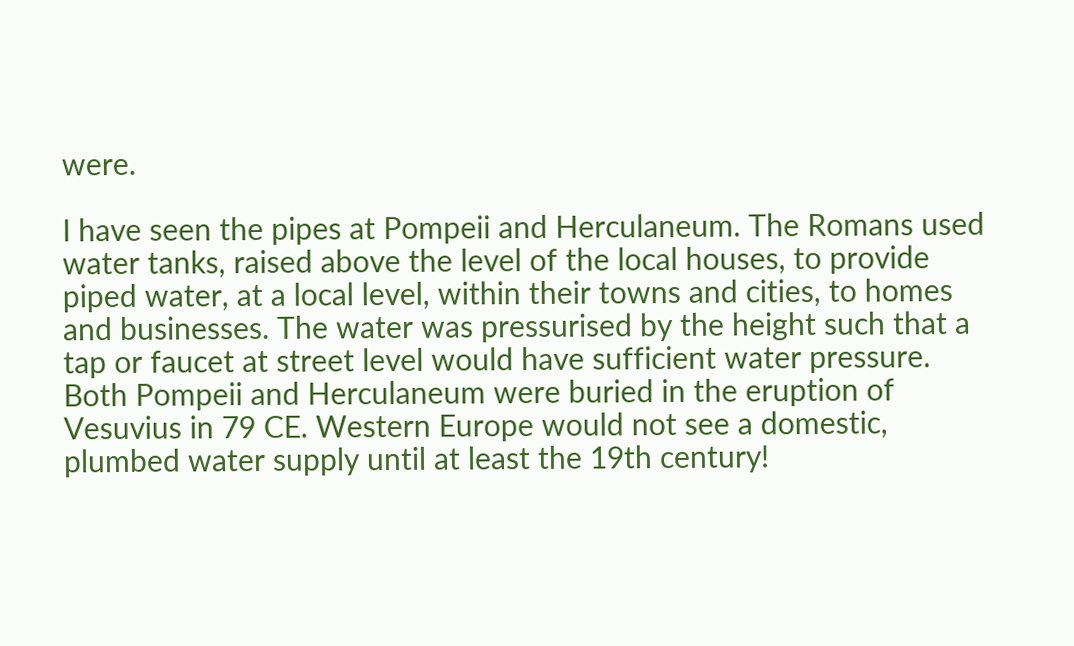were.

I have seen the pipes at Pompeii and Herculaneum. The Romans used water tanks, raised above the level of the local houses, to provide piped water, at a local level, within their towns and cities, to homes and businesses. The water was pressurised by the height such that a tap or faucet at street level would have sufficient water pressure. Both Pompeii and Herculaneum were buried in the eruption of Vesuvius in 79 CE. Western Europe would not see a domestic, plumbed water supply until at least the 19th century!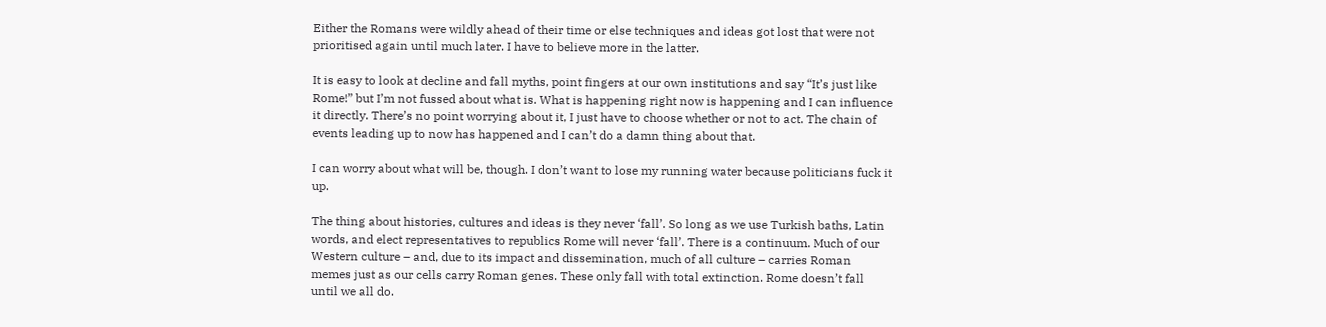Either the Romans were wildly ahead of their time or else techniques and ideas got lost that were not prioritised again until much later. I have to believe more in the latter.

It is easy to look at decline and fall myths, point fingers at our own institutions and say “It’s just like Rome!” but I’m not fussed about what is. What is happening right now is happening and I can influence it directly. There’s no point worrying about it, I just have to choose whether or not to act. The chain of events leading up to now has happened and I can’t do a damn thing about that.

I can worry about what will be, though. I don’t want to lose my running water because politicians fuck it up.

The thing about histories, cultures and ideas is they never ‘fall’. So long as we use Turkish baths, Latin words, and elect representatives to republics Rome will never ‘fall’. There is a continuum. Much of our Western culture – and, due to its impact and dissemination, much of all culture – carries Roman memes just as our cells carry Roman genes. These only fall with total extinction. Rome doesn’t fall until we all do.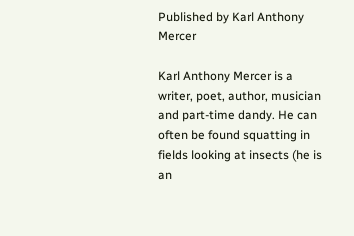Published by Karl Anthony Mercer

Karl Anthony Mercer is a writer, poet, author, musician and part-time dandy. He can often be found squatting in fields looking at insects (he is an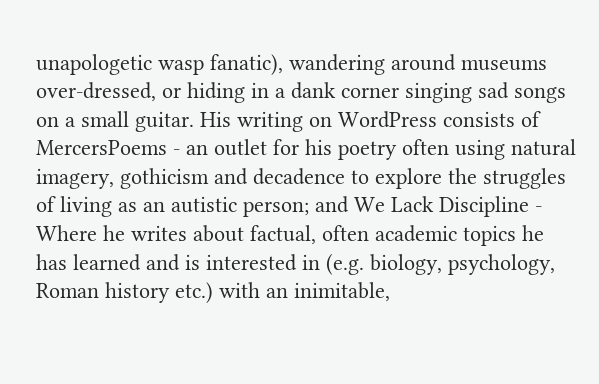unapologetic wasp fanatic), wandering around museums over-dressed, or hiding in a dank corner singing sad songs on a small guitar. His writing on WordPress consists of MercersPoems - an outlet for his poetry often using natural imagery, gothicism and decadence to explore the struggles of living as an autistic person; and We Lack Discipline - Where he writes about factual, often academic topics he has learned and is interested in (e.g. biology, psychology, Roman history etc.) with an inimitable,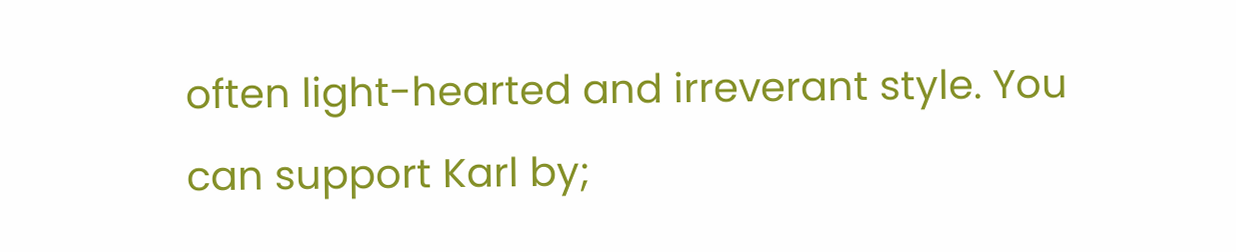often light-hearted and irreverant style. You can support Karl by;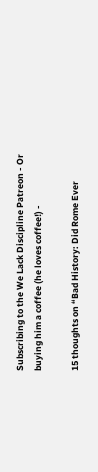Subscribing to the We Lack Discipline Patreon - Or buying him a coffee (he loves coffee!) -

15 thoughts on “Bad History: Did Rome Ever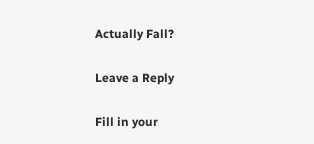Actually Fall?

Leave a Reply

Fill in your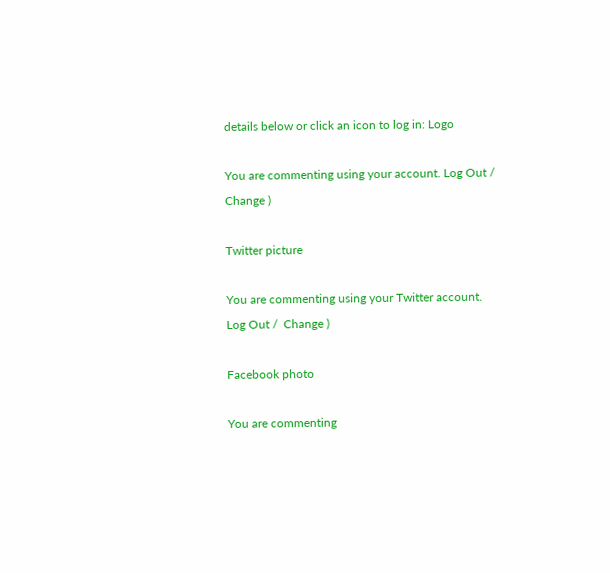details below or click an icon to log in: Logo

You are commenting using your account. Log Out /  Change )

Twitter picture

You are commenting using your Twitter account. Log Out /  Change )

Facebook photo

You are commenting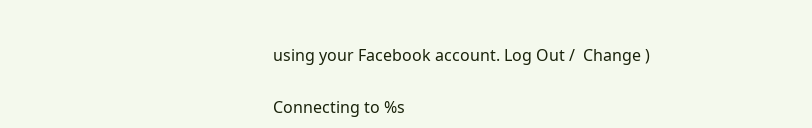using your Facebook account. Log Out /  Change )

Connecting to %s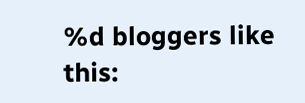%d bloggers like this: